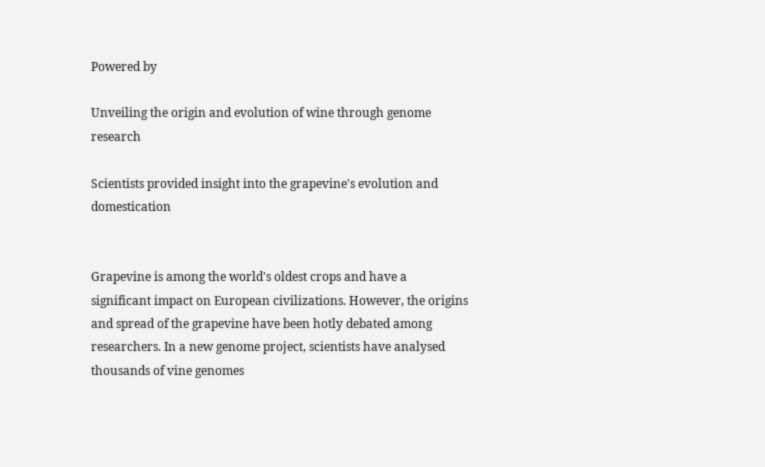Powered by

Unveiling the origin and evolution of wine through genome research

Scientists provided insight into the grapevine's evolution and domestication


Grapevine is among the world's oldest crops and have a significant impact on European civilizations. However, the origins and spread of the grapevine have been hotly debated among researchers. In a new genome project, scientists have analysed thousands of vine genomes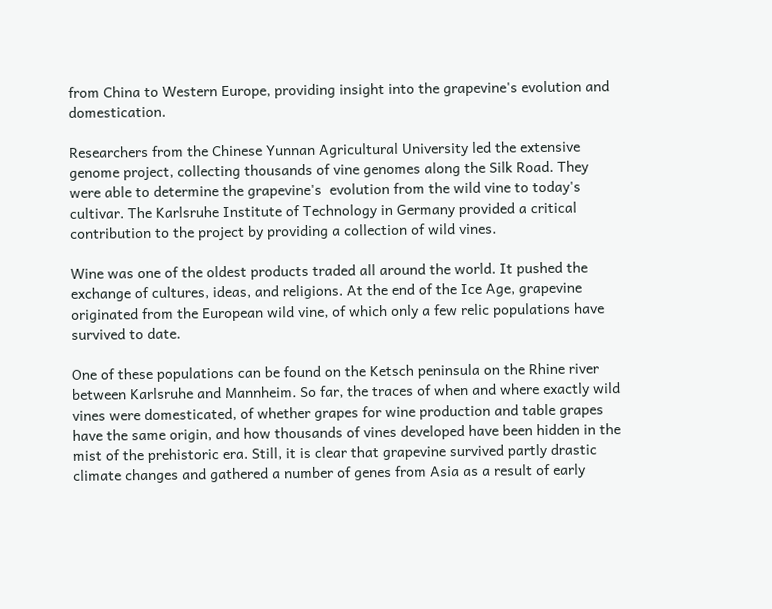from China to Western Europe, providing insight into the grapevine's evolution and domestication.

Researchers from the Chinese Yunnan Agricultural University led the extensive genome project, collecting thousands of vine genomes along the Silk Road. They were able to determine the grapevine's  evolution from the wild vine to today's cultivar. The Karlsruhe Institute of Technology in Germany provided a critical contribution to the project by providing a collection of wild vines.

Wine was one of the oldest products traded all around the world. It pushed the exchange of cultures, ideas, and religions. At the end of the Ice Age, grapevine originated from the European wild vine, of which only a few relic populations have survived to date.

One of these populations can be found on the Ketsch peninsula on the Rhine river between Karlsruhe and Mannheim. So far, the traces of when and where exactly wild vines were domesticated, of whether grapes for wine production and table grapes have the same origin, and how thousands of vines developed have been hidden in the mist of the prehistoric era. Still, it is clear that grapevine survived partly drastic climate changes and gathered a number of genes from Asia as a result of early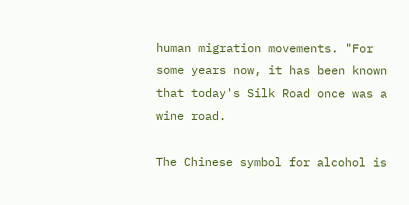human migration movements. "For some years now, it has been known that today's Silk Road once was a wine road.

The Chinese symbol for alcohol is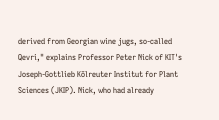derived from Georgian wine jugs, so-called Qevri," explains Professor Peter Nick of KIT's Joseph-Gottlieb Kölreuter Institut for Plant Sciences (JKIP). Nick, who had already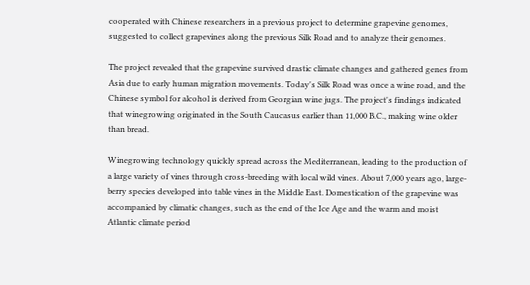cooperated with Chinese researchers in a previous project to determine grapevine genomes, suggested to collect grapevines along the previous Silk Road and to analyze their genomes.

The project revealed that the grapevine survived drastic climate changes and gathered genes from Asia due to early human migration movements. Today's Silk Road was once a wine road, and the Chinese symbol for alcohol is derived from Georgian wine jugs. The project's findings indicated that winegrowing originated in the South Caucasus earlier than 11,000 B.C., making wine older than bread.

Winegrowing technology quickly spread across the Mediterranean, leading to the production of a large variety of vines through cross-breeding with local wild vines. About 7,000 years ago, large-berry species developed into table vines in the Middle East. Domestication of the grapevine was accompanied by climatic changes, such as the end of the Ice Age and the warm and moist Atlantic climate period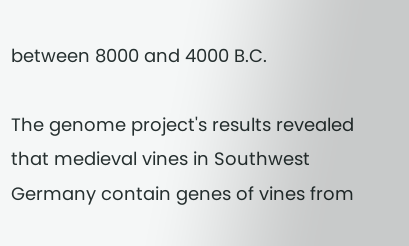between 8000 and 4000 B.C.

The genome project's results revealed that medieval vines in Southwest Germany contain genes of vines from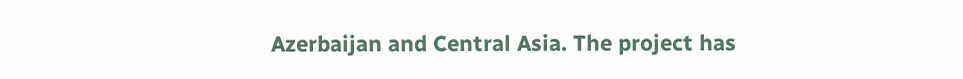Azerbaijan and Central Asia. The project has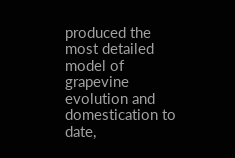produced the most detailed model of grapevine evolution and domestication to date,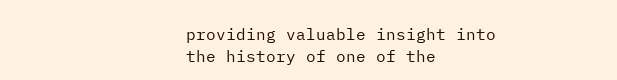providing valuable insight into the history of one of the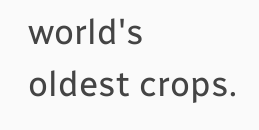world's oldest crops.